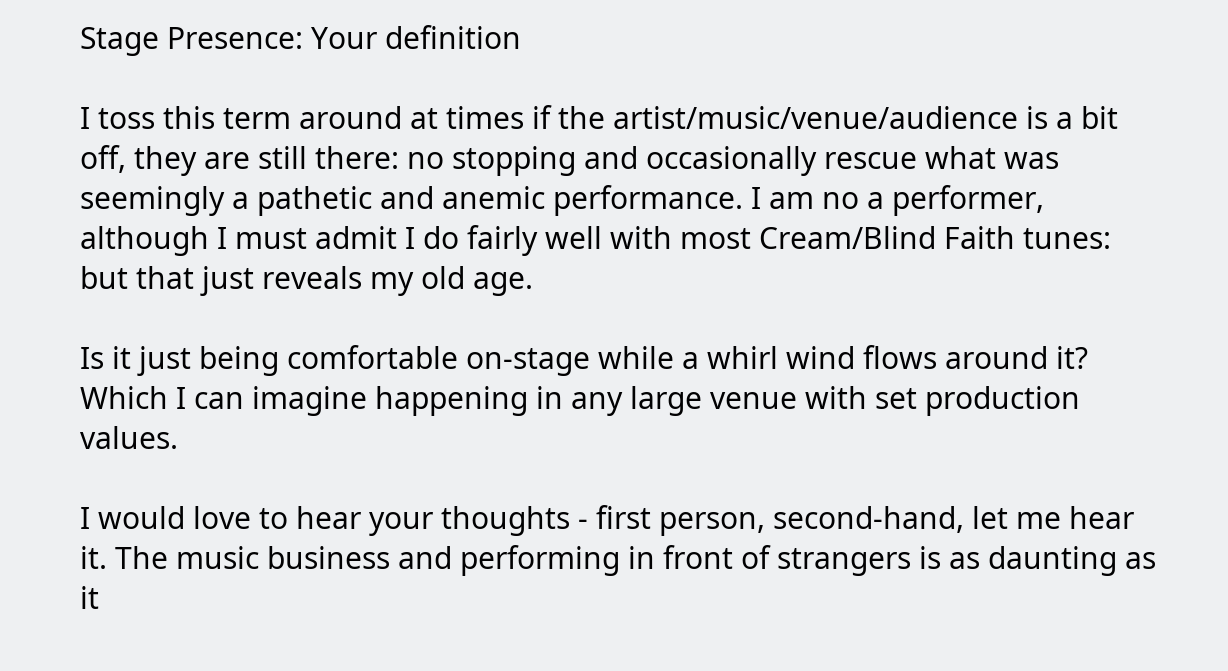Stage Presence: Your definition

I toss this term around at times if the artist/music/venue/audience is a bit off, they are still there: no stopping and occasionally rescue what was seemingly a pathetic and anemic performance. I am no a performer, although I must admit I do fairly well with most Cream/Blind Faith tunes: but that just reveals my old age.

Is it just being comfortable on-stage while a whirl wind flows around it? Which I can imagine happening in any large venue with set production values.

I would love to hear your thoughts - first person, second-hand, let me hear it. The music business and performing in front of strangers is as daunting as it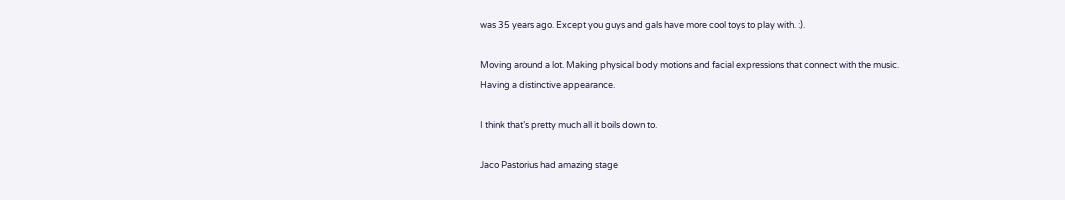was 35 years ago. Except you guys and gals have more cool toys to play with. :).

Moving around a lot. Making physical body motions and facial expressions that connect with the music. Having a distinctive appearance.

I think that’s pretty much all it boils down to.

Jaco Pastorius had amazing stage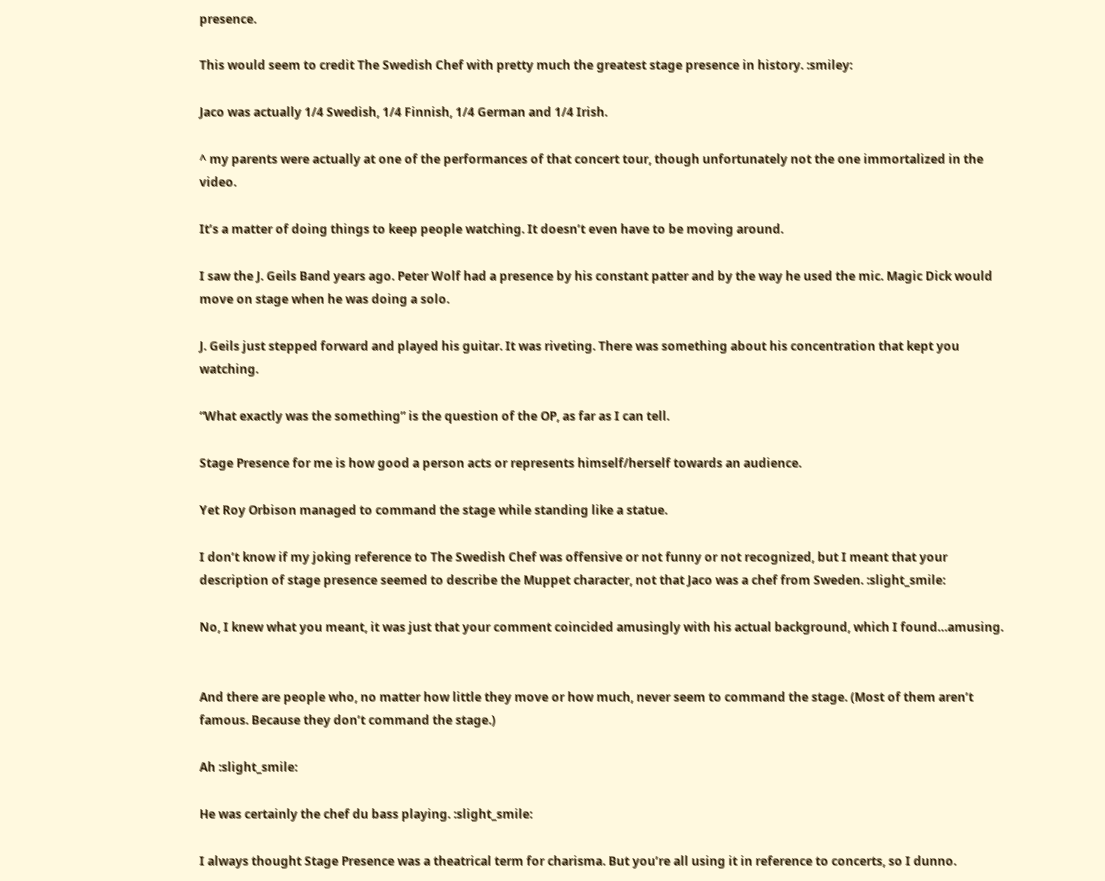presence.

This would seem to credit The Swedish Chef with pretty much the greatest stage presence in history. :smiley:

Jaco was actually 1/4 Swedish, 1/4 Finnish, 1/4 German and 1/4 Irish.

^ my parents were actually at one of the performances of that concert tour, though unfortunately not the one immortalized in the video.

It’s a matter of doing things to keep people watching. It doesn’t even have to be moving around.

I saw the J. Geils Band years ago. Peter Wolf had a presence by his constant patter and by the way he used the mic. Magic Dick would move on stage when he was doing a solo.

J. Geils just stepped forward and played his guitar. It was riveting. There was something about his concentration that kept you watching.

“What exactly was the something” is the question of the OP, as far as I can tell.

Stage Presence for me is how good a person acts or represents himself/herself towards an audience.

Yet Roy Orbison managed to command the stage while standing like a statue.

I don’t know if my joking reference to The Swedish Chef was offensive or not funny or not recognized, but I meant that your description of stage presence seemed to describe the Muppet character, not that Jaco was a chef from Sweden. :slight_smile:

No, I knew what you meant, it was just that your comment coincided amusingly with his actual background, which I found…amusing.


And there are people who, no matter how little they move or how much, never seem to command the stage. (Most of them aren’t famous. Because they don’t command the stage.)

Ah :slight_smile:

He was certainly the chef du bass playing. :slight_smile:

I always thought Stage Presence was a theatrical term for charisma. But you’re all using it in reference to concerts, so I dunno.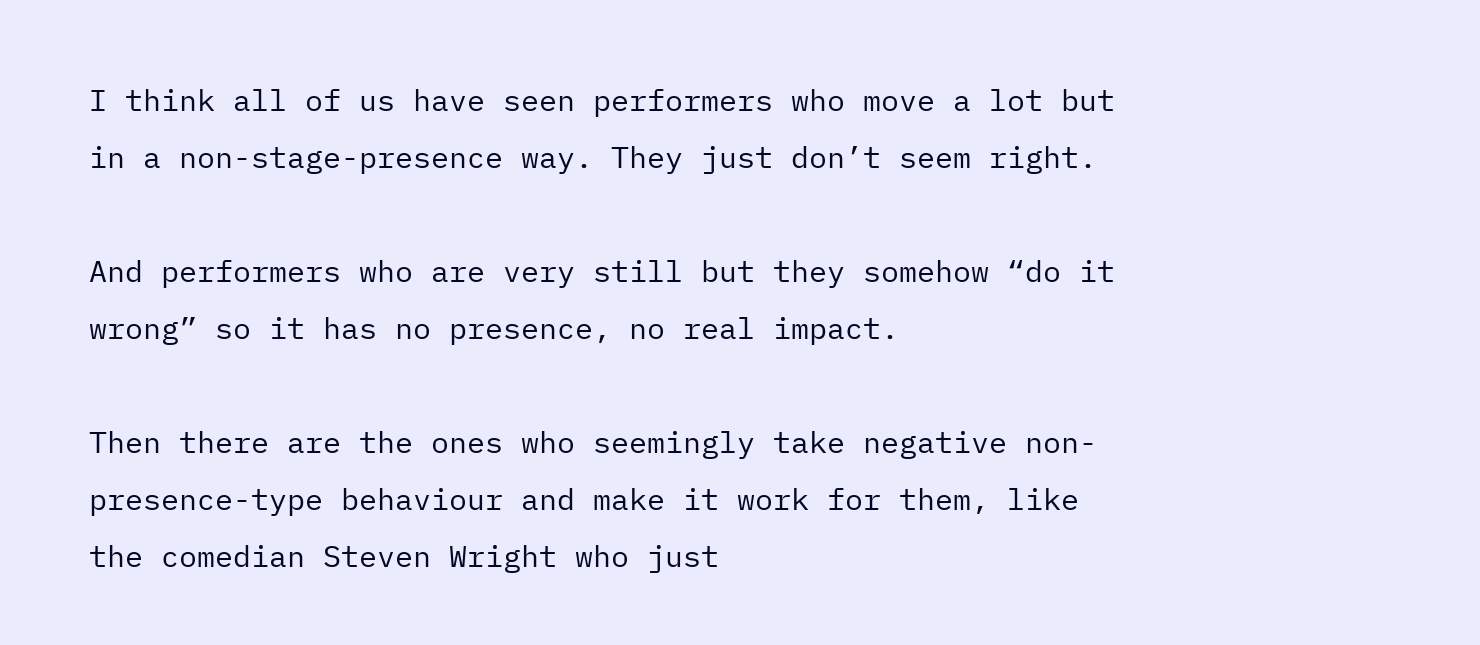I think all of us have seen performers who move a lot but in a non-stage-presence way. They just don’t seem right.

And performers who are very still but they somehow “do it wrong” so it has no presence, no real impact.

Then there are the ones who seemingly take negative non-presence-type behaviour and make it work for them, like the comedian Steven Wright who just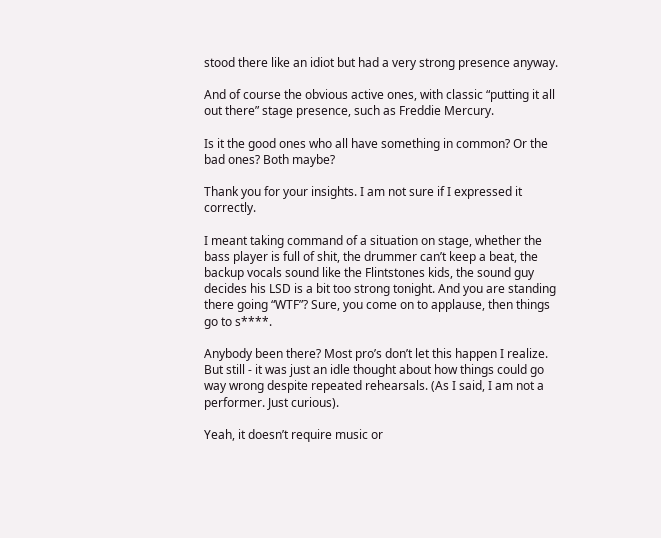stood there like an idiot but had a very strong presence anyway.

And of course the obvious active ones, with classic “putting it all out there” stage presence, such as Freddie Mercury.

Is it the good ones who all have something in common? Or the bad ones? Both maybe?

Thank you for your insights. I am not sure if I expressed it correctly.

I meant taking command of a situation on stage, whether the bass player is full of shit, the drummer can’t keep a beat, the backup vocals sound like the Flintstones kids, the sound guy decides his LSD is a bit too strong tonight. And you are standing there going “WTF”? Sure, you come on to applause, then things go to s****.

Anybody been there? Most pro’s don’t let this happen I realize. But still - it was just an idle thought about how things could go way wrong despite repeated rehearsals. (As I said, I am not a performer. Just curious).

Yeah, it doesn’t require music or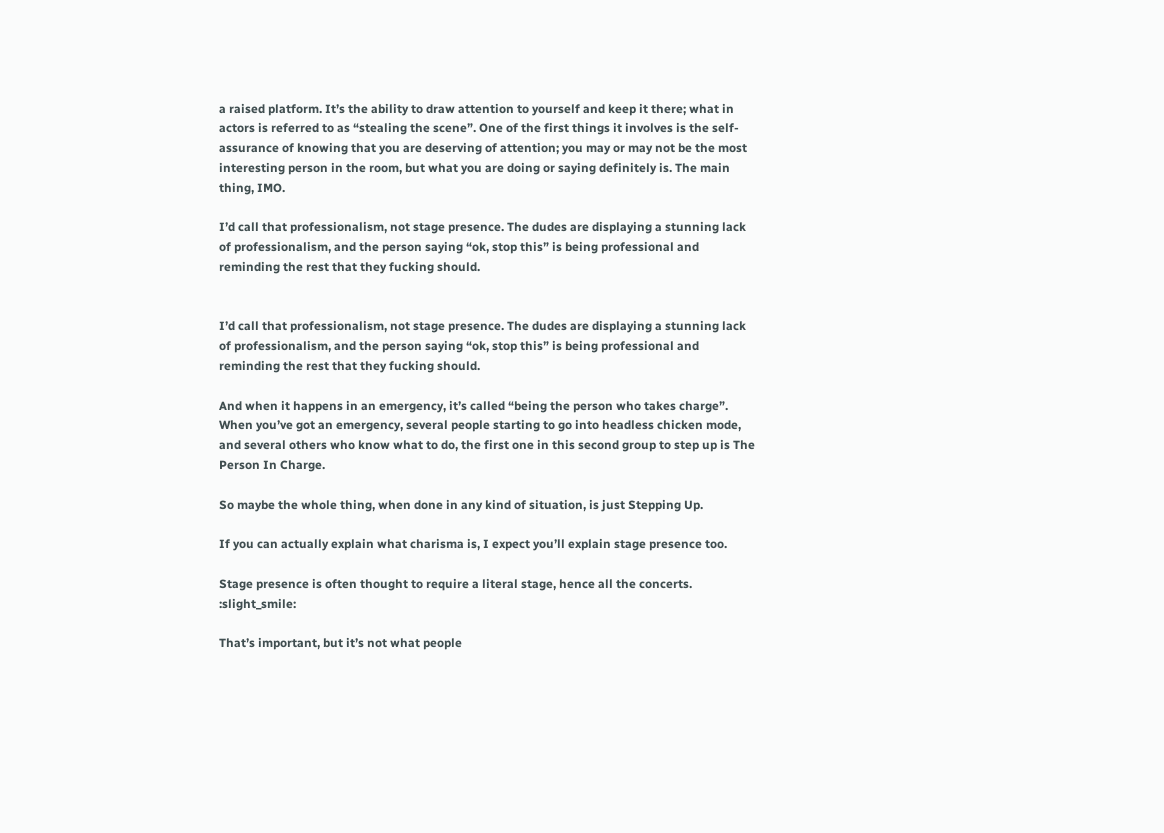a raised platform. It’s the ability to draw attention to yourself and keep it there; what in actors is referred to as “stealing the scene”. One of the first things it involves is the self-assurance of knowing that you are deserving of attention; you may or may not be the most interesting person in the room, but what you are doing or saying definitely is. The main thing, IMO.

I’d call that professionalism, not stage presence. The dudes are displaying a stunning lack of professionalism, and the person saying “ok, stop this” is being professional and reminding the rest that they fucking should.


I’d call that professionalism, not stage presence. The dudes are displaying a stunning lack of professionalism, and the person saying “ok, stop this” is being professional and reminding the rest that they fucking should.

And when it happens in an emergency, it’s called “being the person who takes charge”. When you’ve got an emergency, several people starting to go into headless chicken mode, and several others who know what to do, the first one in this second group to step up is The Person In Charge.

So maybe the whole thing, when done in any kind of situation, is just Stepping Up.

If you can actually explain what charisma is, I expect you’ll explain stage presence too.

Stage presence is often thought to require a literal stage, hence all the concerts. :slight_smile:

That’s important, but it’s not what people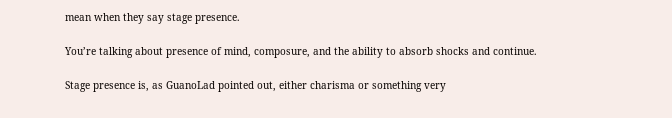mean when they say stage presence.

You’re talking about presence of mind, composure, and the ability to absorb shocks and continue.

Stage presence is, as GuanoLad pointed out, either charisma or something very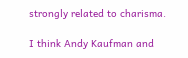strongly related to charisma.

I think Andy Kaufman and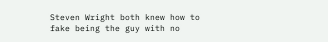Steven Wright both knew how to fake being the guy with no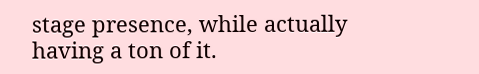stage presence, while actually having a ton of it.